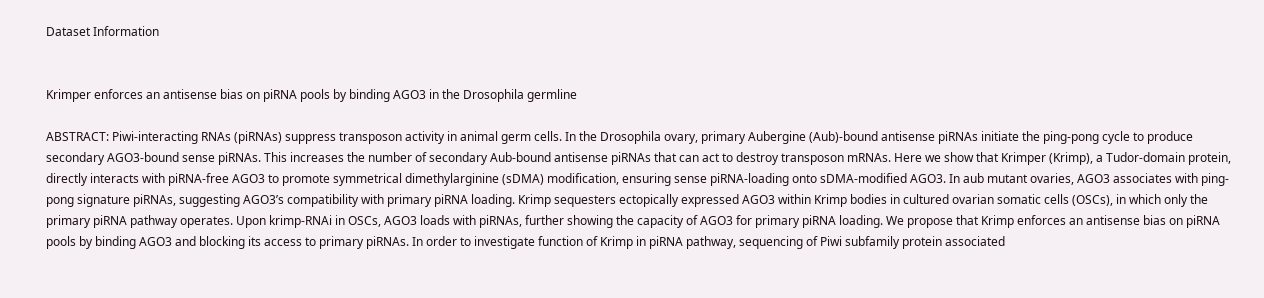Dataset Information


Krimper enforces an antisense bias on piRNA pools by binding AGO3 in the Drosophila germline

ABSTRACT: Piwi-interacting RNAs (piRNAs) suppress transposon activity in animal germ cells. In the Drosophila ovary, primary Aubergine (Aub)-bound antisense piRNAs initiate the ping-pong cycle to produce secondary AGO3-bound sense piRNAs. This increases the number of secondary Aub-bound antisense piRNAs that can act to destroy transposon mRNAs. Here we show that Krimper (Krimp), a Tudor-domain protein, directly interacts with piRNA-free AGO3 to promote symmetrical dimethylarginine (sDMA) modification, ensuring sense piRNA-loading onto sDMA-modified AGO3. In aub mutant ovaries, AGO3 associates with ping-pong signature piRNAs, suggesting AGO3’s compatibility with primary piRNA loading. Krimp sequesters ectopically expressed AGO3 within Krimp bodies in cultured ovarian somatic cells (OSCs), in which only the primary piRNA pathway operates. Upon krimp-RNAi in OSCs, AGO3 loads with piRNAs, further showing the capacity of AGO3 for primary piRNA loading. We propose that Krimp enforces an antisense bias on piRNA pools by binding AGO3 and blocking its access to primary piRNAs. In order to investigate function of Krimp in piRNA pathway, sequencing of Piwi subfamily protein associated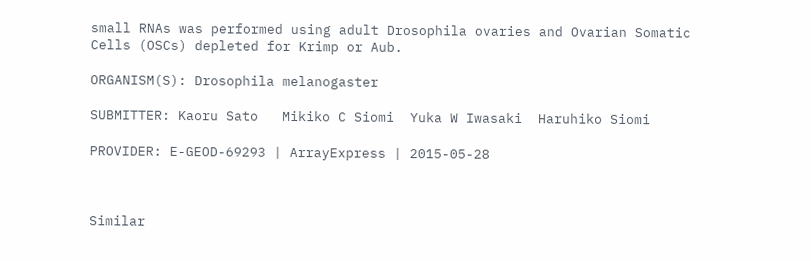small RNAs was performed using adult Drosophila ovaries and Ovarian Somatic Cells (OSCs) depleted for Krimp or Aub.

ORGANISM(S): Drosophila melanogaster

SUBMITTER: Kaoru Sato   Mikiko C Siomi  Yuka W Iwasaki  Haruhiko Siomi

PROVIDER: E-GEOD-69293 | ArrayExpress | 2015-05-28



Similar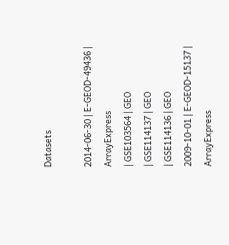Datasets

2014-06-30 | E-GEOD-49436 | ArrayExpress
| GSE103564 | GEO
| GSE114137 | GEO
| GSE114136 | GEO
2009-10-01 | E-GEOD-15137 | ArrayExpress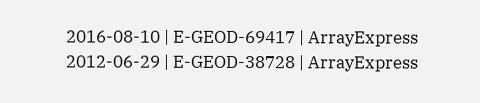2016-08-10 | E-GEOD-69417 | ArrayExpress
2012-06-29 | E-GEOD-38728 | ArrayExpress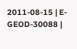2011-08-15 | E-GEOD-30088 |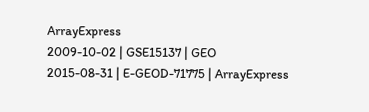ArrayExpress
2009-10-02 | GSE15137 | GEO
2015-08-31 | E-GEOD-71775 | ArrayExpress